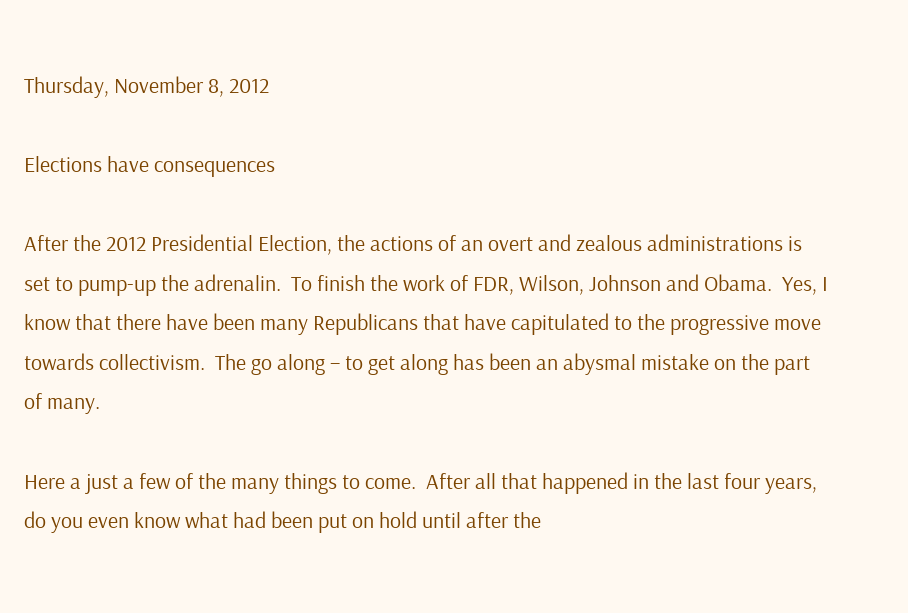Thursday, November 8, 2012

Elections have consequences

After the 2012 Presidential Election, the actions of an overt and zealous administrations is set to pump-up the adrenalin.  To finish the work of FDR, Wilson, Johnson and Obama.  Yes, I know that there have been many Republicans that have capitulated to the progressive move towards collectivism.  The go along – to get along has been an abysmal mistake on the part of many.

Here a just a few of the many things to come.  After all that happened in the last four years, do you even know what had been put on hold until after the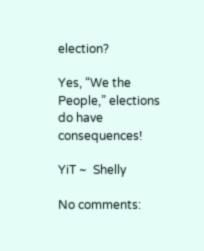election?

Yes, “We the People,” elections do have consequences!

YiT ~  Shelly

No comments: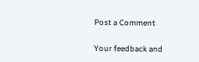Post a Comment

Your feedback and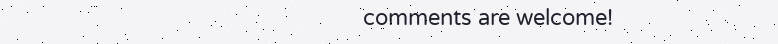comments are welcome!